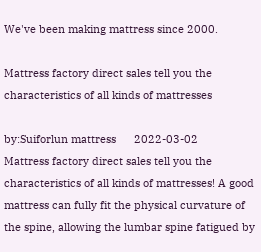We've been making mattress since 2000.

Mattress factory direct sales tell you the characteristics of all kinds of mattresses

by:Suiforlun mattress      2022-03-02
Mattress factory direct sales tell you the characteristics of all kinds of mattresses! A good mattress can fully fit the physical curvature of the spine, allowing the lumbar spine fatigued by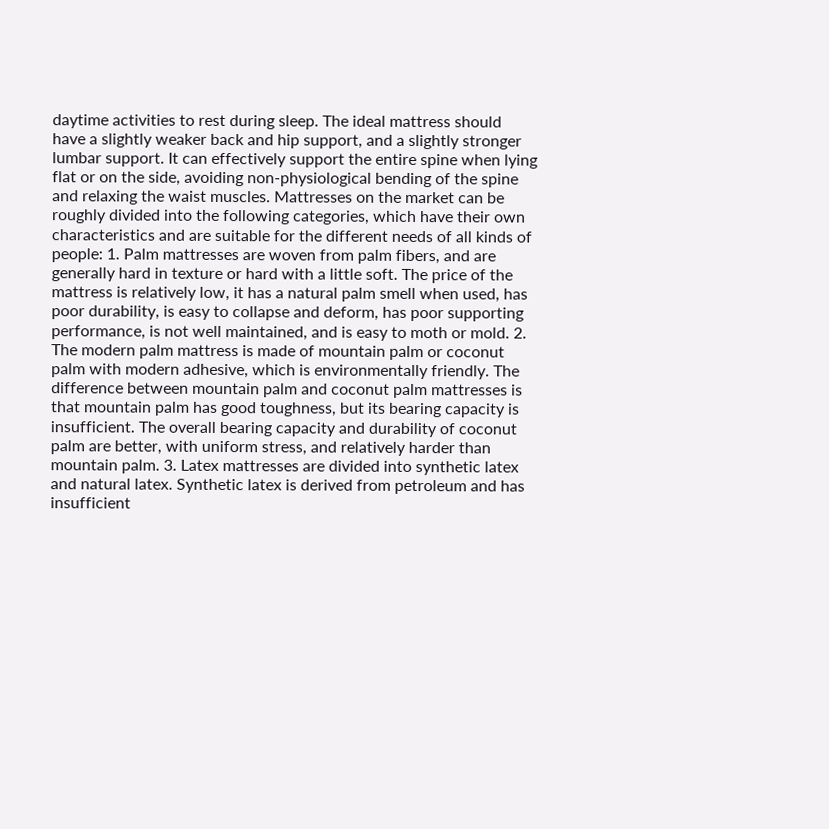daytime activities to rest during sleep. The ideal mattress should have a slightly weaker back and hip support, and a slightly stronger lumbar support. It can effectively support the entire spine when lying flat or on the side, avoiding non-physiological bending of the spine and relaxing the waist muscles. Mattresses on the market can be roughly divided into the following categories, which have their own characteristics and are suitable for the different needs of all kinds of people: 1. Palm mattresses are woven from palm fibers, and are generally hard in texture or hard with a little soft. The price of the mattress is relatively low, it has a natural palm smell when used, has poor durability, is easy to collapse and deform, has poor supporting performance, is not well maintained, and is easy to moth or mold. 2. The modern palm mattress is made of mountain palm or coconut palm with modern adhesive, which is environmentally friendly. The difference between mountain palm and coconut palm mattresses is that mountain palm has good toughness, but its bearing capacity is insufficient. The overall bearing capacity and durability of coconut palm are better, with uniform stress, and relatively harder than mountain palm. 3. Latex mattresses are divided into synthetic latex and natural latex. Synthetic latex is derived from petroleum and has insufficient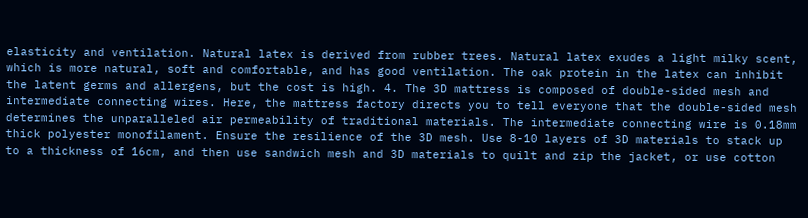elasticity and ventilation. Natural latex is derived from rubber trees. Natural latex exudes a light milky scent, which is more natural, soft and comfortable, and has good ventilation. The oak protein in the latex can inhibit the latent germs and allergens, but the cost is high. 4. The 3D mattress is composed of double-sided mesh and intermediate connecting wires. Here, the mattress factory directs you to tell everyone that the double-sided mesh determines the unparalleled air permeability of traditional materials. The intermediate connecting wire is 0.18mm thick polyester monofilament. Ensure the resilience of the 3D mesh. Use 8-10 layers of 3D materials to stack up to a thickness of 16cm, and then use sandwich mesh and 3D materials to quilt and zip the jacket, or use cotton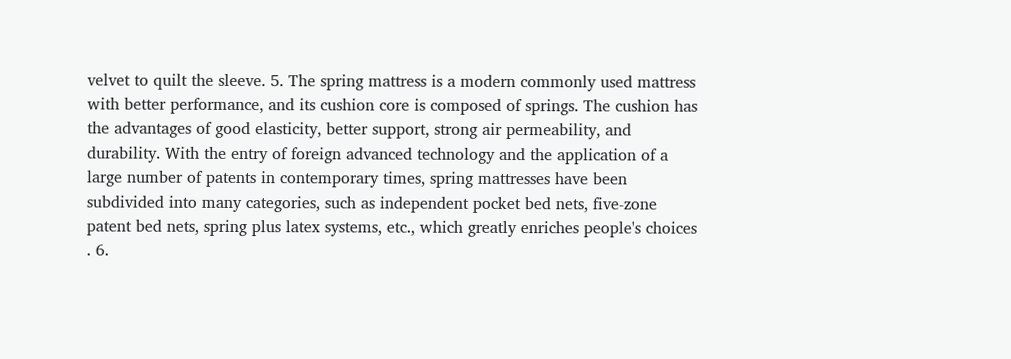velvet to quilt the sleeve. 5. The spring mattress is a modern commonly used mattress with better performance, and its cushion core is composed of springs. The cushion has the advantages of good elasticity, better support, strong air permeability, and durability. With the entry of foreign advanced technology and the application of a large number of patents in contemporary times, spring mattresses have been subdivided into many categories, such as independent pocket bed nets, five-zone patent bed nets, spring plus latex systems, etc., which greatly enriches people's choices . 6.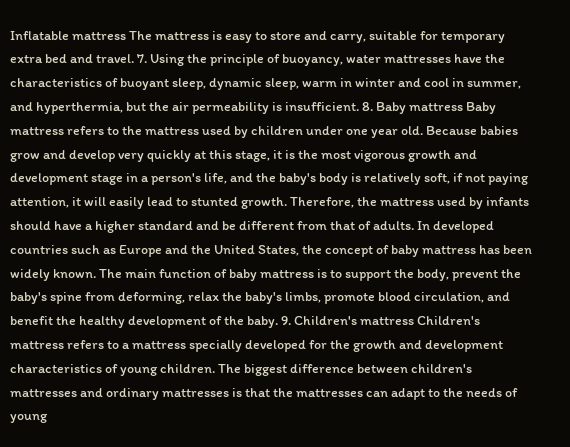Inflatable mattress The mattress is easy to store and carry, suitable for temporary extra bed and travel. 7. Using the principle of buoyancy, water mattresses have the characteristics of buoyant sleep, dynamic sleep, warm in winter and cool in summer, and hyperthermia, but the air permeability is insufficient. 8. Baby mattress Baby mattress refers to the mattress used by children under one year old. Because babies grow and develop very quickly at this stage, it is the most vigorous growth and development stage in a person's life, and the baby's body is relatively soft, if not paying attention, it will easily lead to stunted growth. Therefore, the mattress used by infants should have a higher standard and be different from that of adults. In developed countries such as Europe and the United States, the concept of baby mattress has been widely known. The main function of baby mattress is to support the body, prevent the baby's spine from deforming, relax the baby's limbs, promote blood circulation, and benefit the healthy development of the baby. 9. Children's mattress Children's mattress refers to a mattress specially developed for the growth and development characteristics of young children. The biggest difference between children's mattresses and ordinary mattresses is that the mattresses can adapt to the needs of young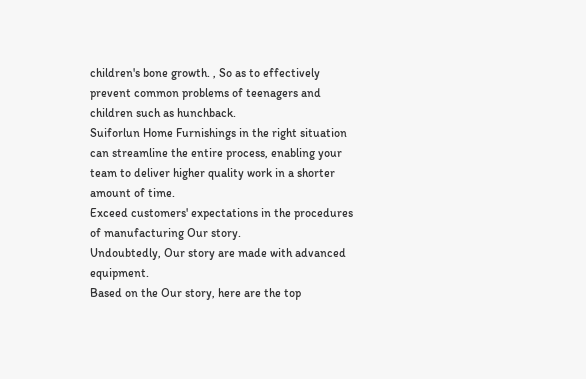children's bone growth. , So as to effectively prevent common problems of teenagers and children such as hunchback.
Suiforlun Home Furnishings in the right situation can streamline the entire process, enabling your team to deliver higher quality work in a shorter amount of time.
Exceed customers' expectations in the procedures of manufacturing Our story.
Undoubtedly, Our story are made with advanced equipment.
Based on the Our story, here are the top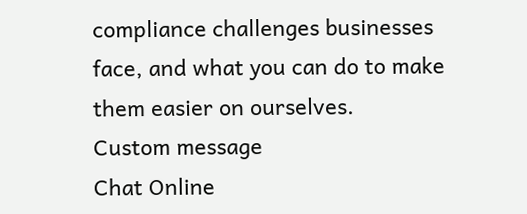compliance challenges businesses face, and what you can do to make them easier on ourselves.
Custom message
Chat Online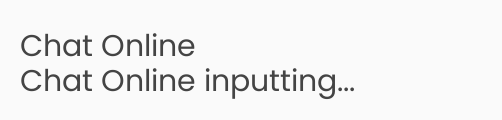Chat Online
Chat Online inputting...